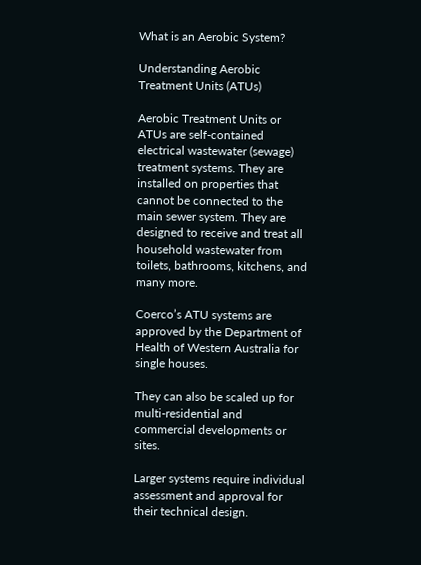What is an Aerobic System?

Understanding Aerobic Treatment Units (ATUs)

Aerobic Treatment Units or ATUs are self-contained electrical wastewater (sewage) treatment systems. They are installed on properties that cannot be connected to the main sewer system. They are designed to receive and treat all household wastewater from toilets, bathrooms, kitchens, and many more.

Coerco’s ATU systems are approved by the Department of Health of Western Australia for single houses.

They can also be scaled up for multi-residential and commercial developments or sites.

Larger systems require individual assessment and approval for their technical design.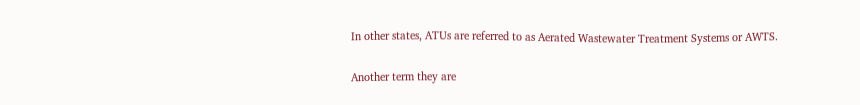In other states, ATUs are referred to as Aerated Wastewater Treatment Systems or AWTS.

Another term they are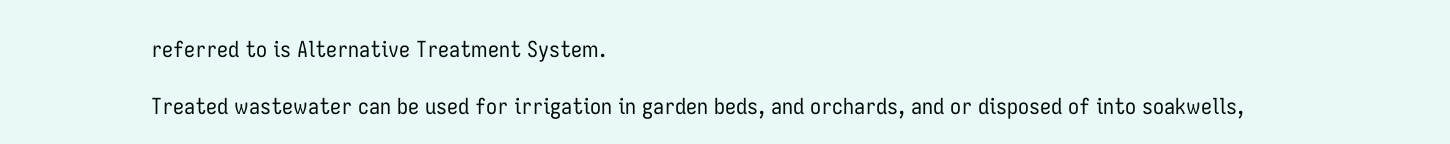referred to is Alternative Treatment System.

Treated wastewater can be used for irrigation in garden beds, and orchards, and or disposed of into soakwells,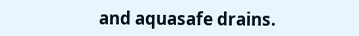and aquasafe drains.